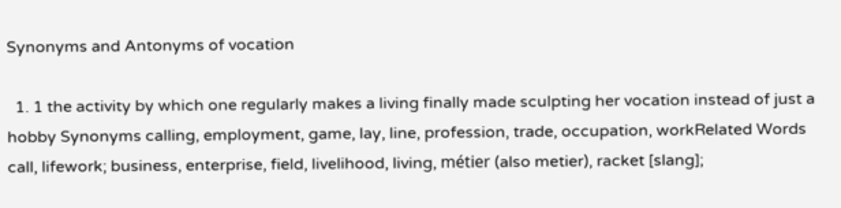Synonyms and Antonyms of vocation

  1. 1 the activity by which one regularly makes a living finally made sculpting her vocation instead of just a hobby Synonyms calling, employment, game, lay, line, profession, trade, occupation, workRelated Words call, lifework; business, enterprise, field, livelihood, living, métier (also metier), racket [slang];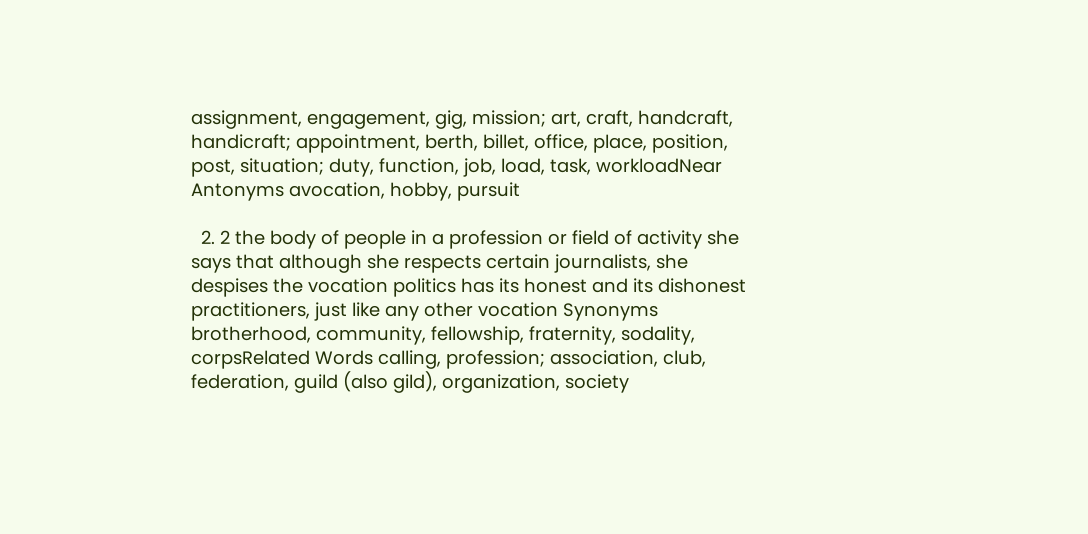assignment, engagement, gig, mission; art, craft, handcraft, handicraft; appointment, berth, billet, office, place, position, post, situation; duty, function, job, load, task, workloadNear Antonyms avocation, hobby, pursuit

  2. 2 the body of people in a profession or field of activity she says that although she respects certain journalists, she despises the vocation politics has its honest and its dishonest practitioners, just like any other vocation Synonyms brotherhood, community, fellowship, fraternity, sodality, corpsRelated Words calling, profession; association, club, federation, guild (also gild), organization, society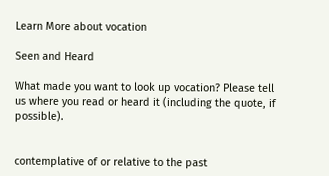Learn More about vocation

Seen and Heard

What made you want to look up vocation? Please tell us where you read or heard it (including the quote, if possible).


contemplative of or relative to the past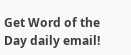Get Word of the Day daily email!